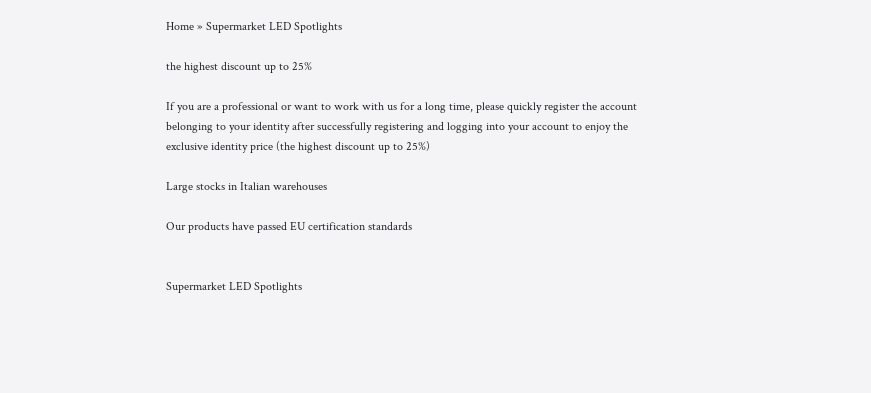Home » Supermarket LED Spotlights

the highest discount up to 25%

If you are a professional or want to work with us for a long time, please quickly register the account belonging to your identity after successfully registering and logging into your account to enjoy the exclusive identity price (the highest discount up to 25%)

Large stocks in Italian warehouses

Our products have passed EU certification standards


Supermarket LED Spotlights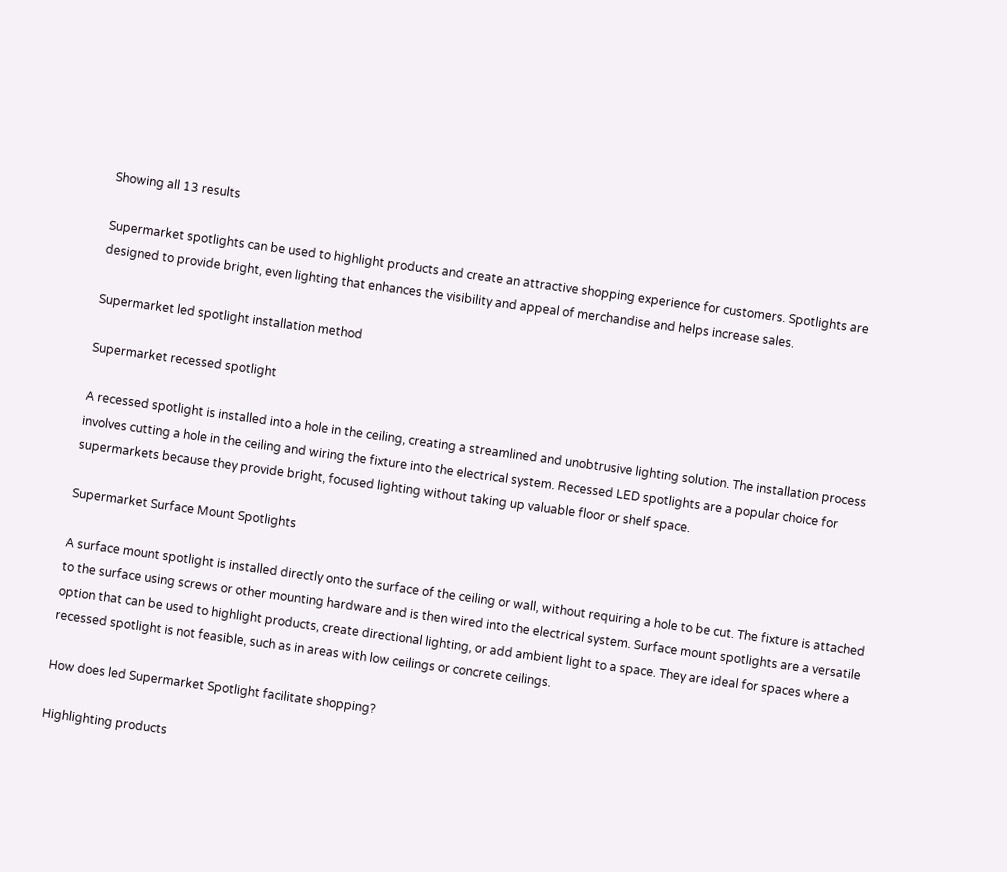Showing all 13 results

Supermarket spotlights can be used to highlight products and create an attractive shopping experience for customers. Spotlights are designed to provide bright, even lighting that enhances the visibility and appeal of merchandise and helps increase sales.

Supermarket led spotlight installation method

Supermarket recessed spotlight

A recessed spotlight is installed into a hole in the ceiling, creating a streamlined and unobtrusive lighting solution. The installation process involves cutting a hole in the ceiling and wiring the fixture into the electrical system. Recessed LED spotlights are a popular choice for supermarkets because they provide bright, focused lighting without taking up valuable floor or shelf space.

Supermarket Surface Mount Spotlights

A surface mount spotlight is installed directly onto the surface of the ceiling or wall, without requiring a hole to be cut. The fixture is attached to the surface using screws or other mounting hardware and is then wired into the electrical system. Surface mount spotlights are a versatile option that can be used to highlight products, create directional lighting, or add ambient light to a space. They are ideal for spaces where a recessed spotlight is not feasible, such as in areas with low ceilings or concrete ceilings.

How does led Supermarket Spotlight facilitate shopping?

Highlighting products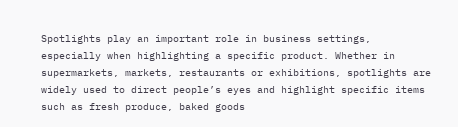Spotlights play an important role in business settings, especially when highlighting a specific product. Whether in supermarkets, markets, restaurants or exhibitions, spotlights are widely used to direct people’s eyes and highlight specific items such as fresh produce, baked goods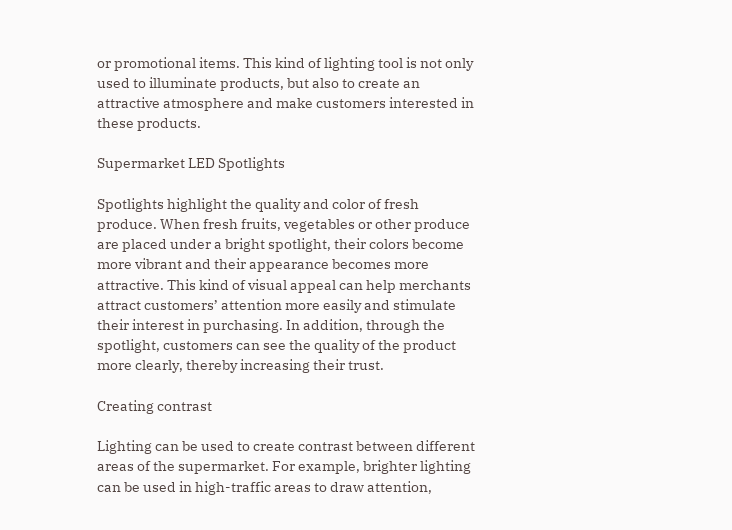or promotional items. This kind of lighting tool is not only used to illuminate products, but also to create an attractive atmosphere and make customers interested in these products.

Supermarket LED Spotlights

Spotlights highlight the quality and color of fresh produce. When fresh fruits, vegetables or other produce are placed under a bright spotlight, their colors become more vibrant and their appearance becomes more attractive. This kind of visual appeal can help merchants attract customers’ attention more easily and stimulate their interest in purchasing. In addition, through the spotlight, customers can see the quality of the product more clearly, thereby increasing their trust.

Creating contrast

Lighting can be used to create contrast between different areas of the supermarket. For example, brighter lighting can be used in high-traffic areas to draw attention,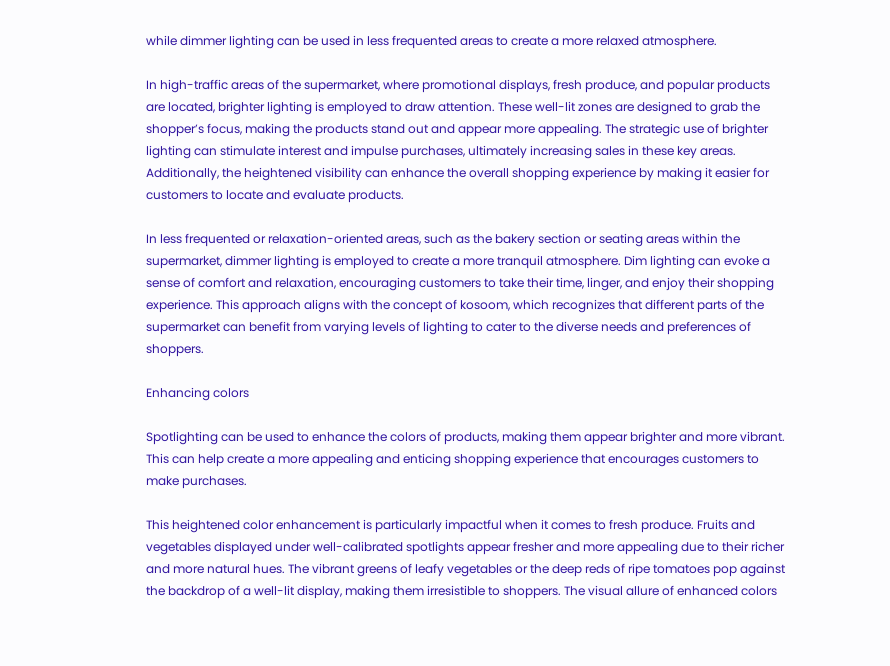while dimmer lighting can be used in less frequented areas to create a more relaxed atmosphere.

In high-traffic areas of the supermarket, where promotional displays, fresh produce, and popular products are located, brighter lighting is employed to draw attention. These well-lit zones are designed to grab the shopper’s focus, making the products stand out and appear more appealing. The strategic use of brighter lighting can stimulate interest and impulse purchases, ultimately increasing sales in these key areas. Additionally, the heightened visibility can enhance the overall shopping experience by making it easier for customers to locate and evaluate products.

In less frequented or relaxation-oriented areas, such as the bakery section or seating areas within the supermarket, dimmer lighting is employed to create a more tranquil atmosphere. Dim lighting can evoke a sense of comfort and relaxation, encouraging customers to take their time, linger, and enjoy their shopping experience. This approach aligns with the concept of kosoom, which recognizes that different parts of the supermarket can benefit from varying levels of lighting to cater to the diverse needs and preferences of shoppers.

Enhancing colors

Spotlighting can be used to enhance the colors of products, making them appear brighter and more vibrant. This can help create a more appealing and enticing shopping experience that encourages customers to make purchases.

This heightened color enhancement is particularly impactful when it comes to fresh produce. Fruits and vegetables displayed under well-calibrated spotlights appear fresher and more appealing due to their richer and more natural hues. The vibrant greens of leafy vegetables or the deep reds of ripe tomatoes pop against the backdrop of a well-lit display, making them irresistible to shoppers. The visual allure of enhanced colors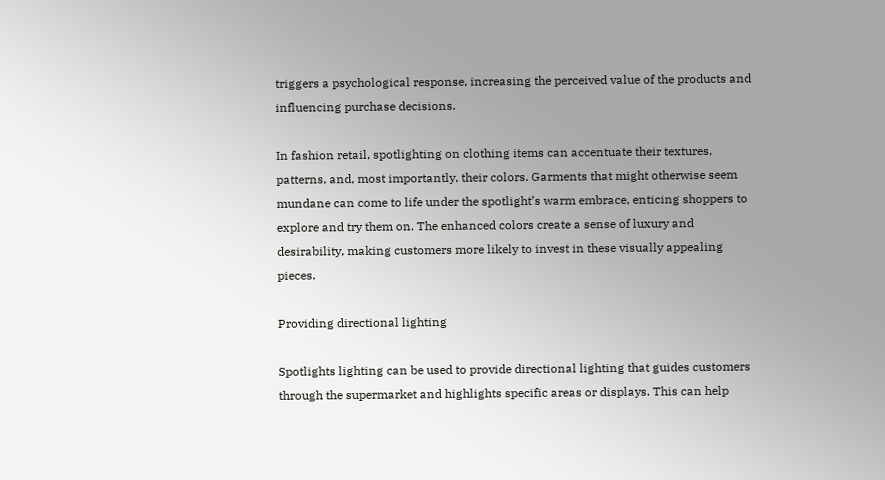triggers a psychological response, increasing the perceived value of the products and influencing purchase decisions.

In fashion retail, spotlighting on clothing items can accentuate their textures, patterns, and, most importantly, their colors. Garments that might otherwise seem mundane can come to life under the spotlight’s warm embrace, enticing shoppers to explore and try them on. The enhanced colors create a sense of luxury and desirability, making customers more likely to invest in these visually appealing pieces.

Providing directional lighting

Spotlights lighting can be used to provide directional lighting that guides customers through the supermarket and highlights specific areas or displays. This can help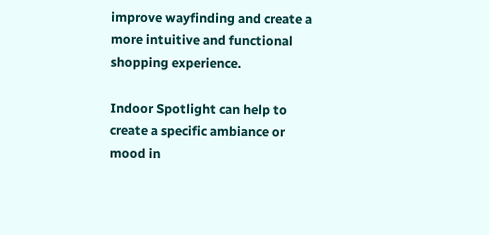improve wayfinding and create a more intuitive and functional shopping experience.

Indoor Spotlight can help to create a specific ambiance or mood in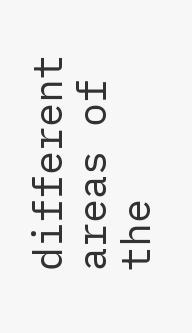different areas of the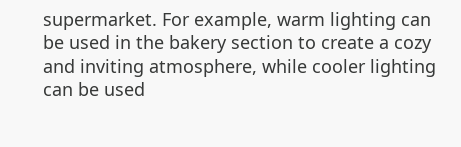supermarket. For example, warm lighting can be used in the bakery section to create a cozy and inviting atmosphere, while cooler lighting can be used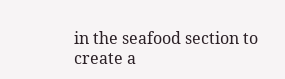in the seafood section to create a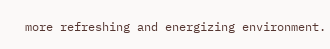more refreshing and energizing environment.